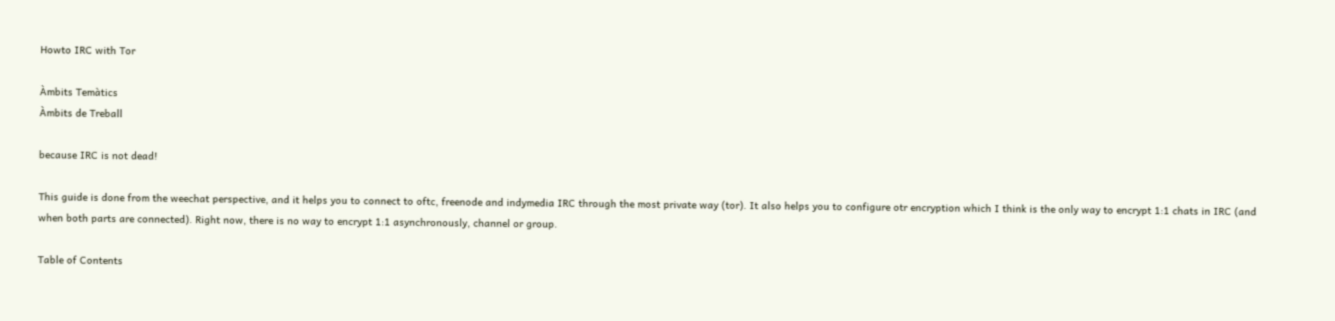Howto IRC with Tor

Àmbits Temàtics
Àmbits de Treball

because IRC is not dead!

This guide is done from the weechat perspective, and it helps you to connect to oftc, freenode and indymedia IRC through the most private way (tor). It also helps you to configure otr encryption which I think is the only way to encrypt 1:1 chats in IRC (and when both parts are connected). Right now, there is no way to encrypt 1:1 asynchronously, channel or group.

Table of Contents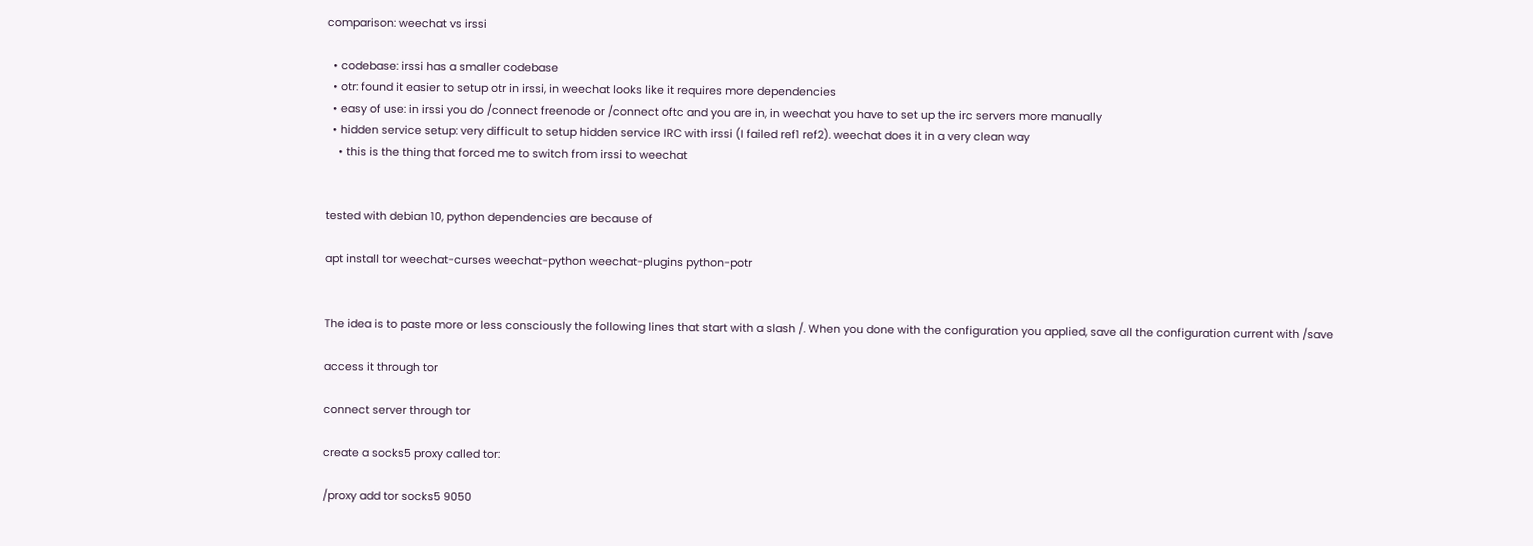comparison: weechat vs irssi

  • codebase: irssi has a smaller codebase
  • otr: found it easier to setup otr in irssi, in weechat looks like it requires more dependencies
  • easy of use: in irssi you do /connect freenode or /connect oftc and you are in, in weechat you have to set up the irc servers more manually
  • hidden service setup: very difficult to setup hidden service IRC with irssi (I failed ref1 ref2). weechat does it in a very clean way
    • this is the thing that forced me to switch from irssi to weechat


tested with debian 10, python dependencies are because of

apt install tor weechat-curses weechat-python weechat-plugins python-potr


The idea is to paste more or less consciously the following lines that start with a slash /. When you done with the configuration you applied, save all the configuration current with /save

access it through tor

connect server through tor

create a socks5 proxy called tor:

/proxy add tor socks5 9050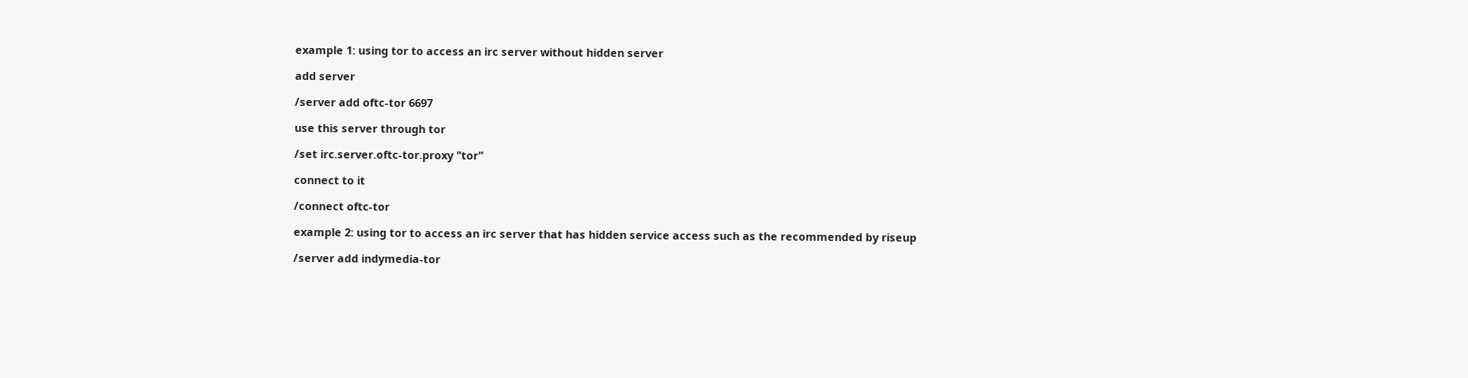example 1: using tor to access an irc server without hidden server

add server

/server add oftc-tor 6697

use this server through tor

/set irc.server.oftc-tor.proxy "tor"

connect to it

/connect oftc-tor

example 2: using tor to access an irc server that has hidden service access such as the recommended by riseup

/server add indymedia-tor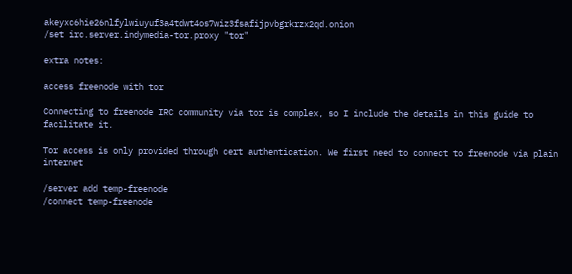akeyxc6hie26nlfylwiuyuf3a4tdwt4os7wiz3fsafijpvbgrkrzx2qd.onion
/set irc.server.indymedia-tor.proxy "tor"

extra notes:

access freenode with tor

Connecting to freenode IRC community via tor is complex, so I include the details in this guide to facilitate it.

Tor access is only provided through cert authentication. We first need to connect to freenode via plain internet

/server add temp-freenode
/connect temp-freenode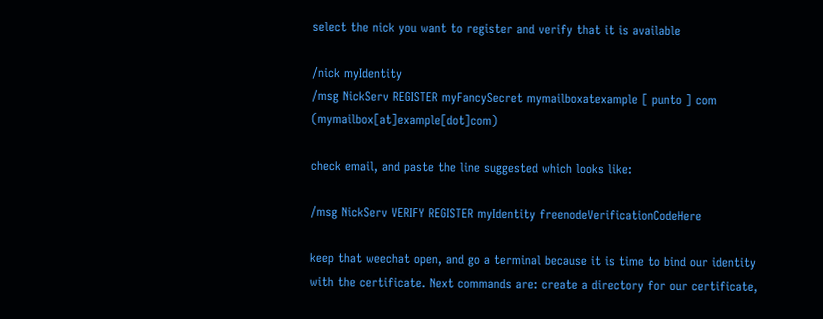select the nick you want to register and verify that it is available

/nick myIdentity
/msg NickServ REGISTER myFancySecret mymailboxatexample [ punto ] com (mymailbox[at]example[dot]com)

check email, and paste the line suggested which looks like:

/msg NickServ VERIFY REGISTER myIdentity freenodeVerificationCodeHere

keep that weechat open, and go a terminal because it is time to bind our identity with the certificate. Next commands are: create a directory for our certificate,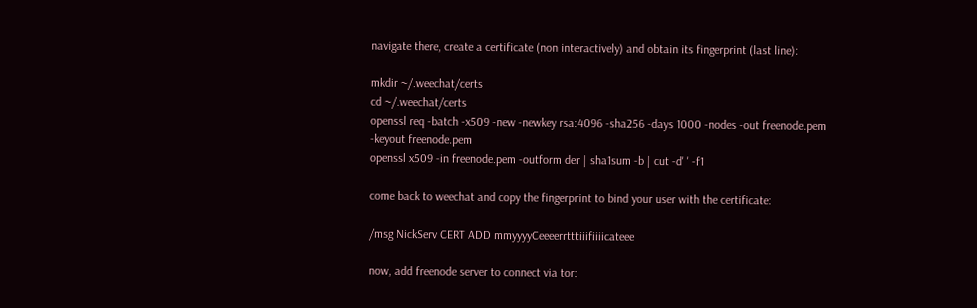navigate there, create a certificate (non interactively) and obtain its fingerprint (last line):

mkdir ~/.weechat/certs
cd ~/.weechat/certs
openssl req -batch -x509 -new -newkey rsa:4096 -sha256 -days 1000 -nodes -out freenode.pem -keyout freenode.pem
openssl x509 -in freenode.pem -outform der | sha1sum -b | cut -d' ' -f1

come back to weechat and copy the fingerprint to bind your user with the certificate:

/msg NickServ CERT ADD mmyyyyCeeeerrtttiiifiiiicateee

now, add freenode server to connect via tor: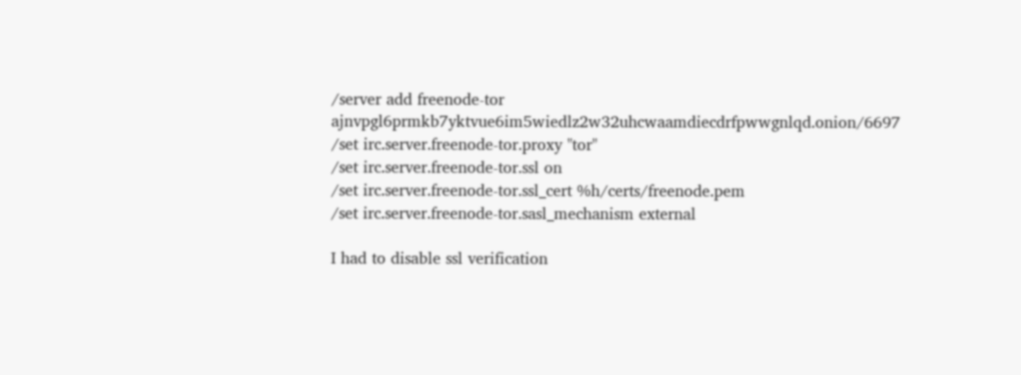/server add freenode-tor ajnvpgl6prmkb7yktvue6im5wiedlz2w32uhcwaamdiecdrfpwwgnlqd.onion/6697
/set irc.server.freenode-tor.proxy "tor"
/set irc.server.freenode-tor.ssl on
/set irc.server.freenode-tor.ssl_cert %h/certs/freenode.pem
/set irc.server.freenode-tor.sasl_mechanism external

I had to disable ssl verification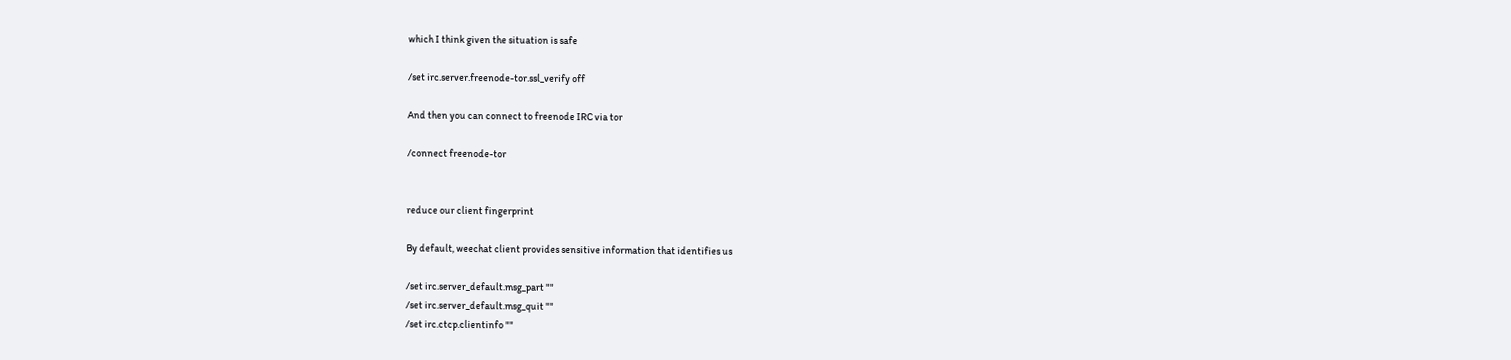which I think given the situation is safe

/set irc.server.freenode-tor.ssl_verify off

And then you can connect to freenode IRC via tor

/connect freenode-tor


reduce our client fingerprint

By default, weechat client provides sensitive information that identifies us

/set irc.server_default.msg_part ""
/set irc.server_default.msg_quit ""
/set irc.ctcp.clientinfo ""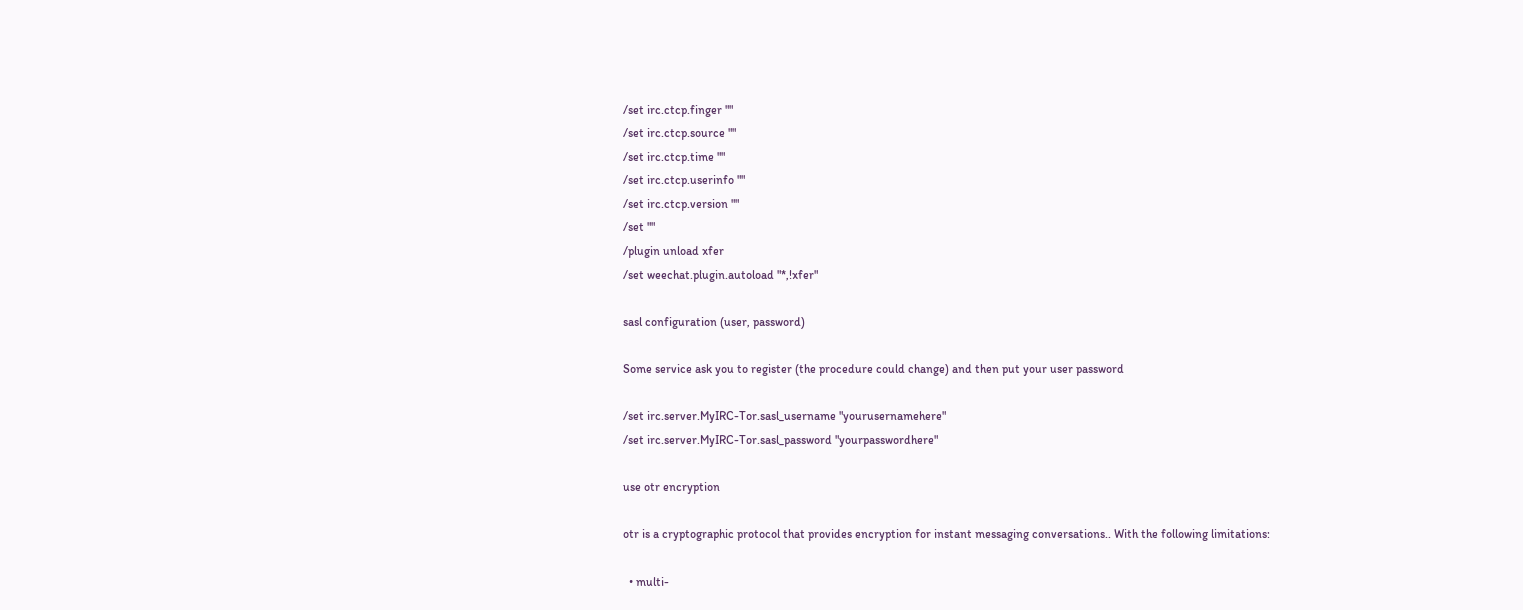/set irc.ctcp.finger ""
/set irc.ctcp.source ""
/set irc.ctcp.time ""
/set irc.ctcp.userinfo ""
/set irc.ctcp.version ""
/set ""
/plugin unload xfer
/set weechat.plugin.autoload "*,!xfer"

sasl configuration (user, password)

Some service ask you to register (the procedure could change) and then put your user password

/set irc.server.MyIRC-Tor.sasl_username "yourusernamehere"
/set irc.server.MyIRC-Tor.sasl_password "yourpasswordhere"

use otr encryption

otr is a cryptographic protocol that provides encryption for instant messaging conversations.. With the following limitations:

  • multi-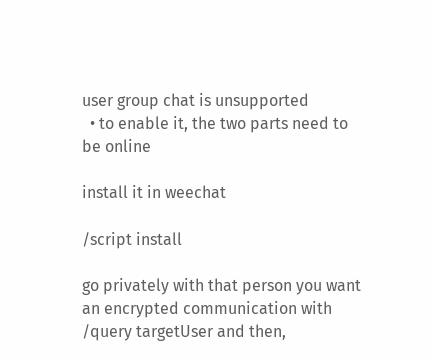user group chat is unsupported
  • to enable it, the two parts need to be online

install it in weechat

/script install

go privately with that person you want an encrypted communication with /query targetUser and then,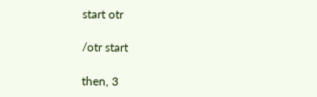start otr

/otr start

then, 3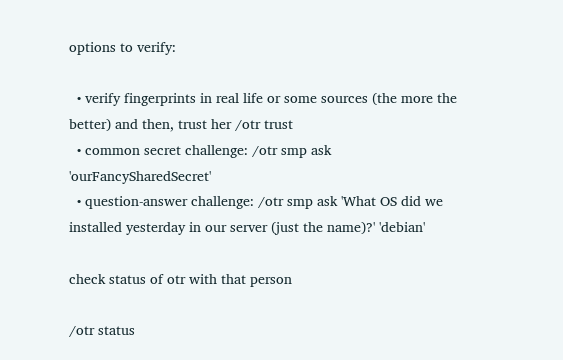options to verify:

  • verify fingerprints in real life or some sources (the more the better) and then, trust her /otr trust
  • common secret challenge: /otr smp ask 'ourFancySharedSecret'
  • question-answer challenge: /otr smp ask 'What OS did we installed yesterday in our server (just the name)?' 'debian'

check status of otr with that person

/otr status